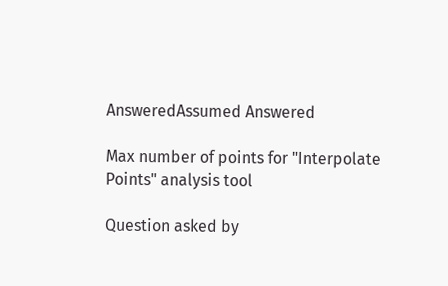AnsweredAssumed Answered

Max number of points for "Interpolate Points" analysis tool

Question asked by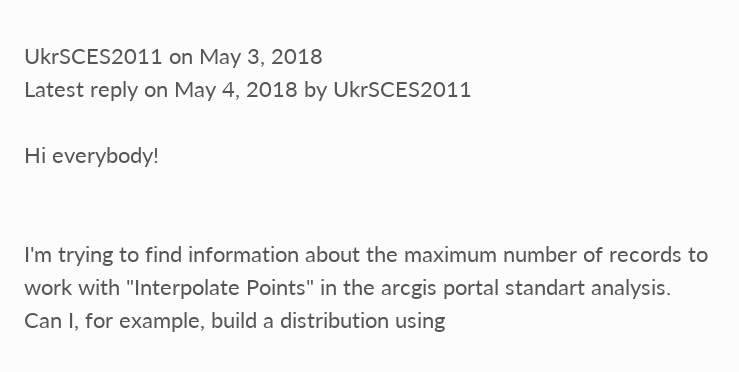UkrSCES2011 on May 3, 2018
Latest reply on May 4, 2018 by UkrSCES2011

Hi everybody!


I'm trying to find information about the maximum number of records to work with "Interpolate Points" in the arcgis portal standart analysis. Can I, for example, build a distribution using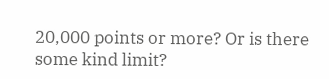20,000 points or more? Or is there some kind limit?